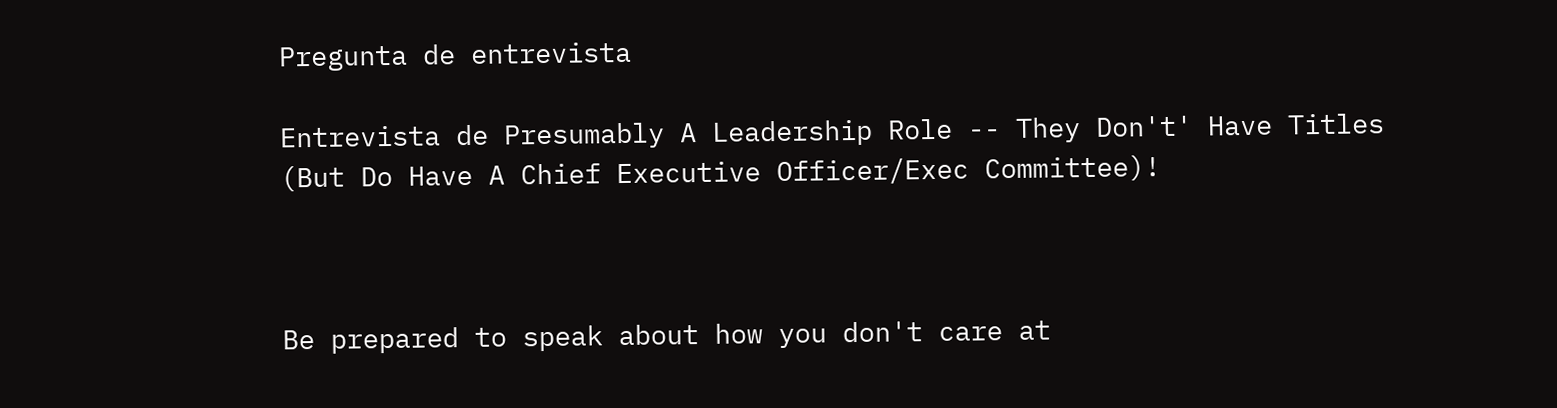Pregunta de entrevista

Entrevista de Presumably A Leadership Role -- They Don't' Have Titles (But Do Have A Chief Executive Officer/Exec Committee)!



Be prepared to speak about how you don't care at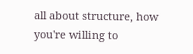all about structure, how you're willing to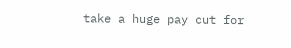take a huge pay cut for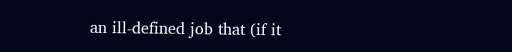an ill-defined job that (if it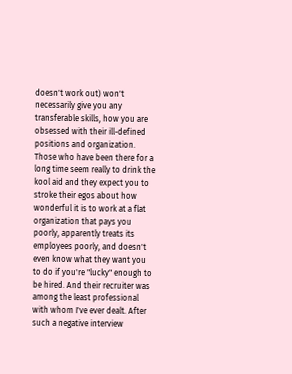doesn't work out) won't necessarily give you any transferable skills, how you are obsessed with their ill-defined positions and organization. Those who have been there for a long time seem really to drink the kool aid and they expect you to stroke their egos about how wonderful it is to work at a flat organization that pays you poorly, apparently treats its employees poorly, and doesn't even know what they want you to do if you're "lucky" enough to be hired. And their recruiter was among the least professional with whom I've ever dealt. After such a negative interview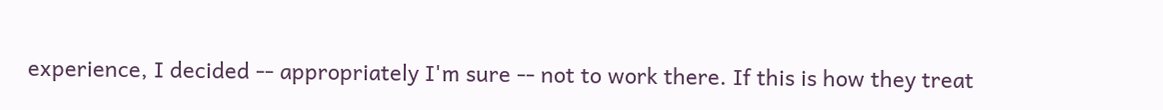experience, I decided -- appropriately I'm sure -- not to work there. If this is how they treat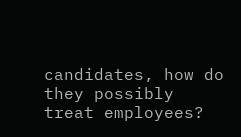candidates, how do they possibly treat employees?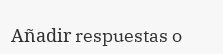Añadir respuestas o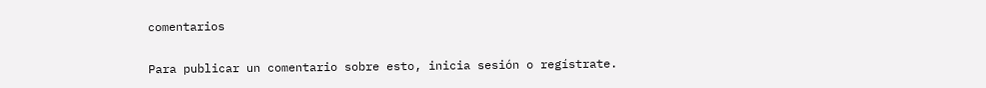comentarios

Para publicar un comentario sobre esto, inicia sesión o regístrate.